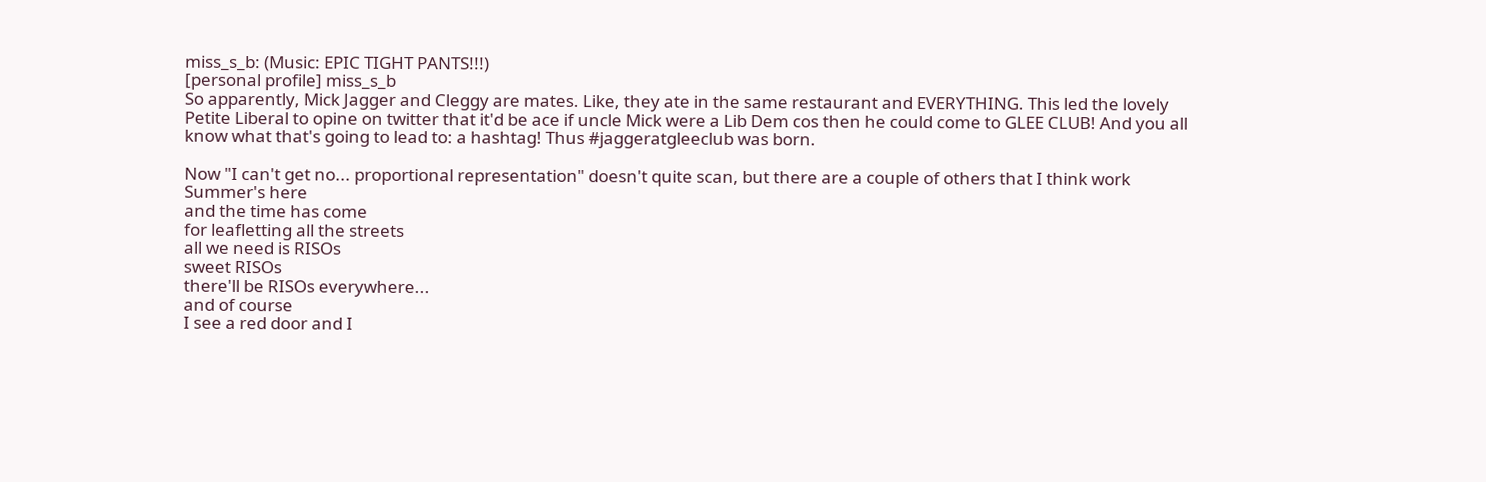miss_s_b: (Music: EPIC TIGHT PANTS!!!)
[personal profile] miss_s_b
So apparently, Mick Jagger and Cleggy are mates. Like, they ate in the same restaurant and EVERYTHING. This led the lovely Petite Liberal to opine on twitter that it'd be ace if uncle Mick were a Lib Dem cos then he could come to GLEE CLUB! And you all know what that's going to lead to: a hashtag! Thus #jaggeratgleeclub was born.

Now "I can't get no... proportional representation" doesn't quite scan, but there are a couple of others that I think work
Summer's here
and the time has come
for leafletting all the streets
all we need is RISOs
sweet RISOs
there'll be RISOs everywhere...
and of course
I see a red door and I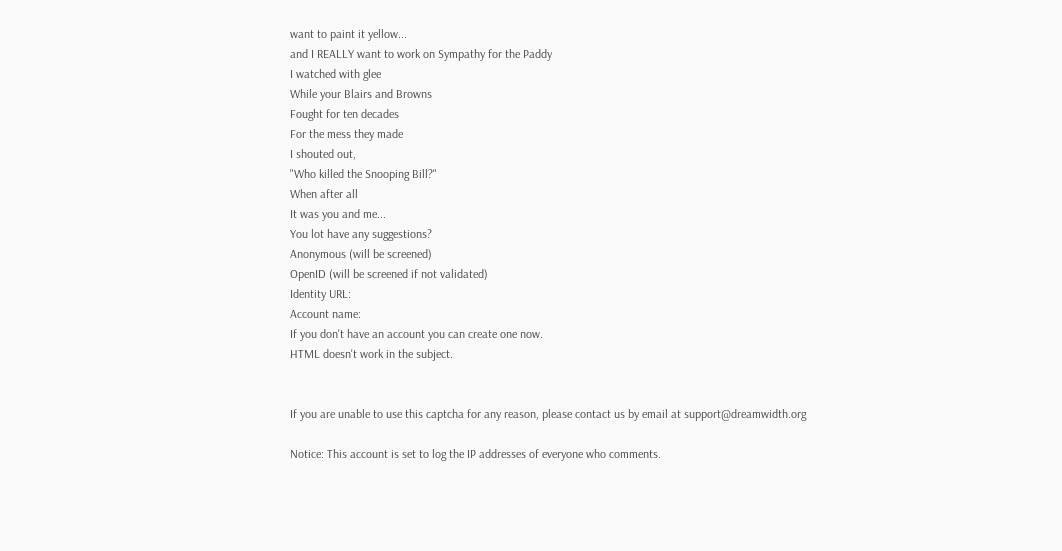want to paint it yellow...
and I REALLY want to work on Sympathy for the Paddy
I watched with glee
While your Blairs and Browns
Fought for ten decades
For the mess they made
I shouted out,
"Who killed the Snooping Bill?"
When after all
It was you and me...
You lot have any suggestions?
Anonymous (will be screened)
OpenID (will be screened if not validated)
Identity URL:
Account name:
If you don't have an account you can create one now.
HTML doesn't work in the subject.


If you are unable to use this captcha for any reason, please contact us by email at support@dreamwidth.org

Notice: This account is set to log the IP addresses of everyone who comments.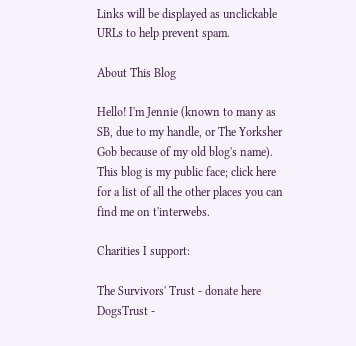Links will be displayed as unclickable URLs to help prevent spam.

About This Blog

Hello! I'm Jennie (known to many as SB, due to my handle, or The Yorksher Gob because of my old blog's name). This blog is my public face; click here for a list of all the other places you can find me on t'interwebs.

Charities I support:

The Survivors' Trust - donate here
DogsTrust -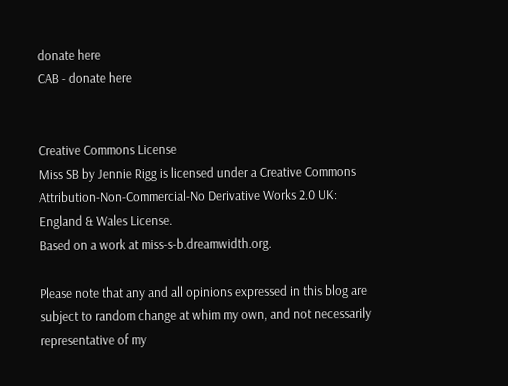donate here
CAB - donate here


Creative Commons License
Miss SB by Jennie Rigg is licensed under a Creative Commons Attribution-Non-Commercial-No Derivative Works 2.0 UK: England & Wales License.
Based on a work at miss-s-b.dreamwidth.org.

Please note that any and all opinions expressed in this blog are subject to random change at whim my own, and not necessarily representative of my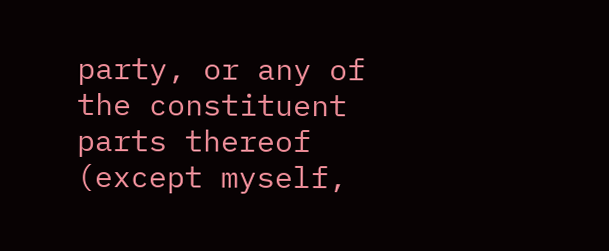party, or any of the constituent parts thereof (except myself,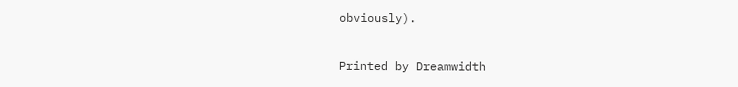obviously).

Printed by Dreamwidth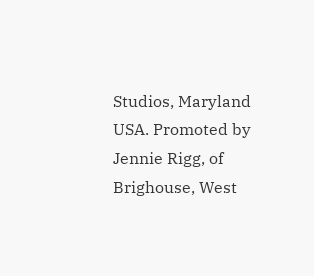Studios, Maryland USA. Promoted by Jennie Rigg, of Brighouse, West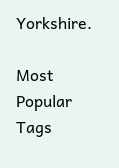Yorkshire.

Most Popular Tags